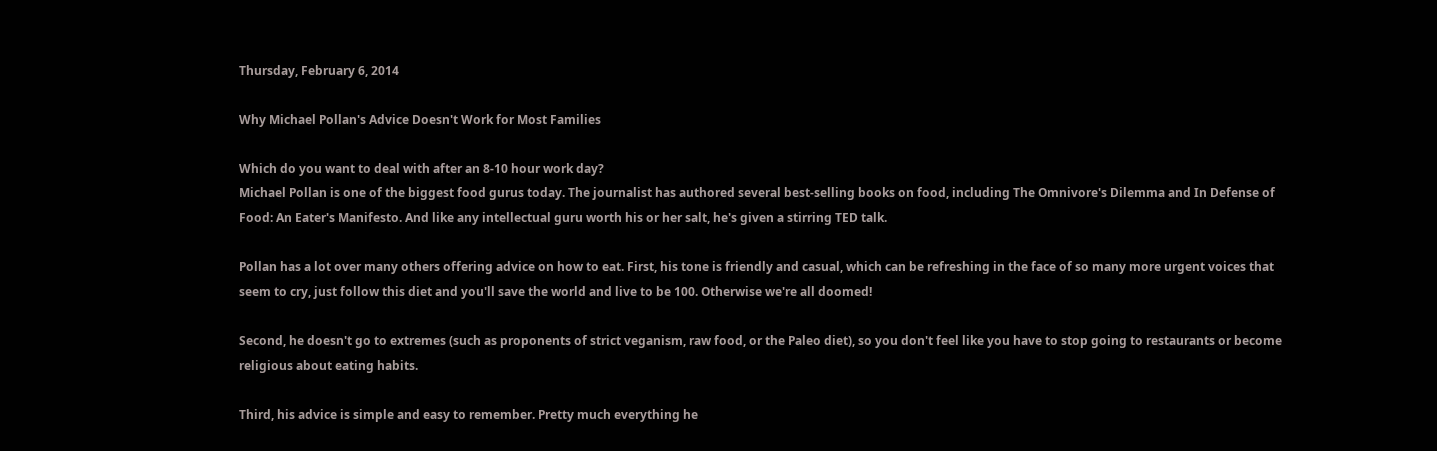Thursday, February 6, 2014

Why Michael Pollan's Advice Doesn't Work for Most Families

Which do you want to deal with after an 8-10 hour work day?
Michael Pollan is one of the biggest food gurus today. The journalist has authored several best-selling books on food, including The Omnivore's Dilemma and In Defense of Food: An Eater's Manifesto. And like any intellectual guru worth his or her salt, he's given a stirring TED talk.

Pollan has a lot over many others offering advice on how to eat. First, his tone is friendly and casual, which can be refreshing in the face of so many more urgent voices that seem to cry, just follow this diet and you'll save the world and live to be 100. Otherwise we're all doomed!

Second, he doesn't go to extremes (such as proponents of strict veganism, raw food, or the Paleo diet), so you don't feel like you have to stop going to restaurants or become religious about eating habits.

Third, his advice is simple and easy to remember. Pretty much everything he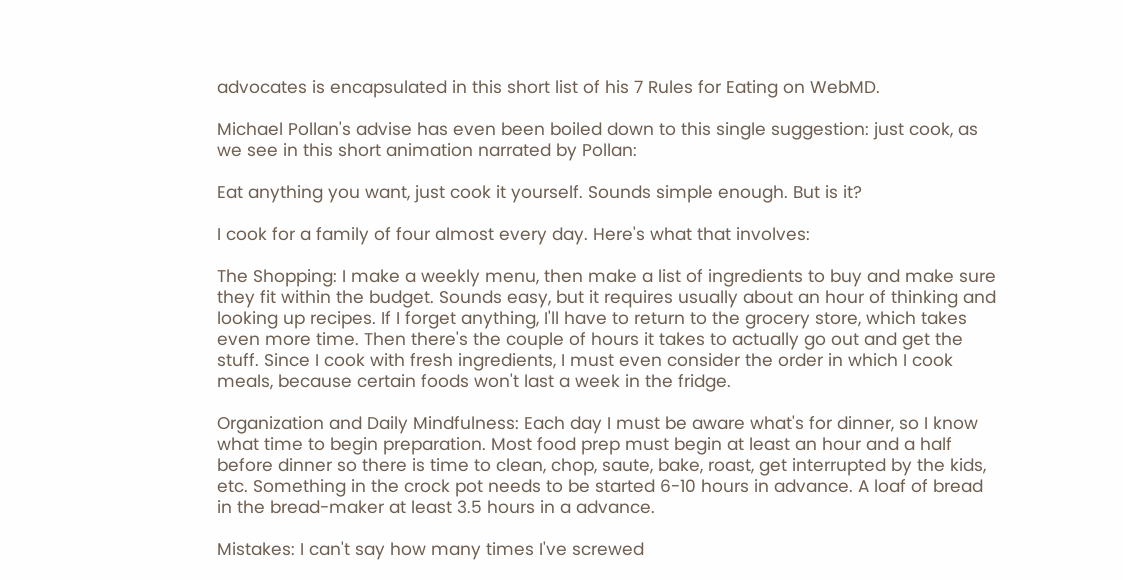advocates is encapsulated in this short list of his 7 Rules for Eating on WebMD.

Michael Pollan's advise has even been boiled down to this single suggestion: just cook, as we see in this short animation narrated by Pollan:

Eat anything you want, just cook it yourself. Sounds simple enough. But is it?

I cook for a family of four almost every day. Here's what that involves:

The Shopping: I make a weekly menu, then make a list of ingredients to buy and make sure they fit within the budget. Sounds easy, but it requires usually about an hour of thinking and looking up recipes. If I forget anything, I'll have to return to the grocery store, which takes even more time. Then there's the couple of hours it takes to actually go out and get the stuff. Since I cook with fresh ingredients, I must even consider the order in which I cook meals, because certain foods won't last a week in the fridge.

Organization and Daily Mindfulness: Each day I must be aware what's for dinner, so I know what time to begin preparation. Most food prep must begin at least an hour and a half before dinner so there is time to clean, chop, saute, bake, roast, get interrupted by the kids, etc. Something in the crock pot needs to be started 6-10 hours in advance. A loaf of bread in the bread-maker at least 3.5 hours in a advance.

Mistakes: I can't say how many times I've screwed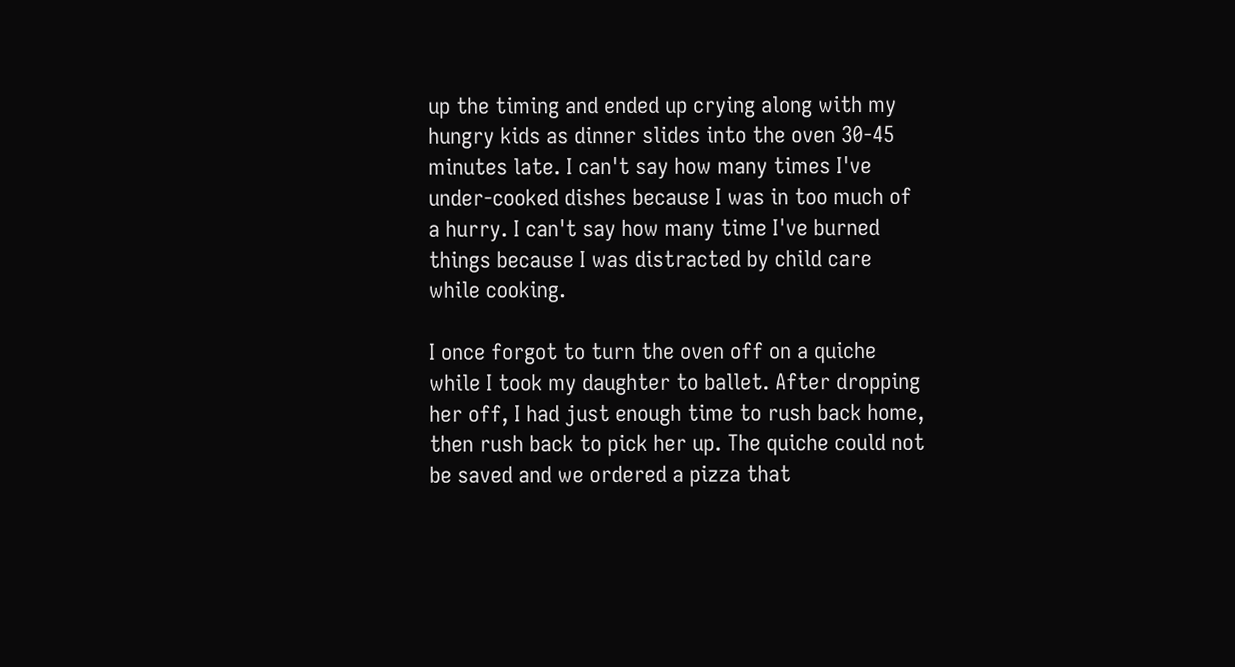up the timing and ended up crying along with my hungry kids as dinner slides into the oven 30-45 minutes late. I can't say how many times I've under-cooked dishes because I was in too much of a hurry. I can't say how many time I've burned things because I was distracted by child care while cooking.

I once forgot to turn the oven off on a quiche while I took my daughter to ballet. After dropping her off, I had just enough time to rush back home, then rush back to pick her up. The quiche could not be saved and we ordered a pizza that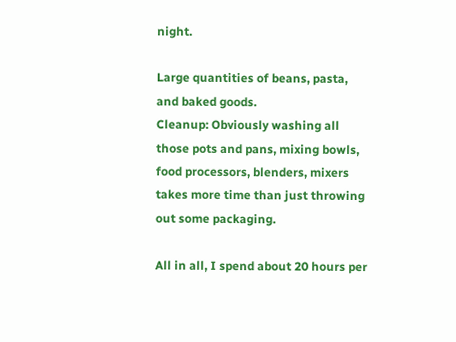night.

Large quantities of beans, pasta, and baked goods.
Cleanup: Obviously washing all those pots and pans, mixing bowls, food processors, blenders, mixers takes more time than just throwing out some packaging.

All in all, I spend about 20 hours per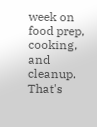week on food prep, cooking, and cleanup. That's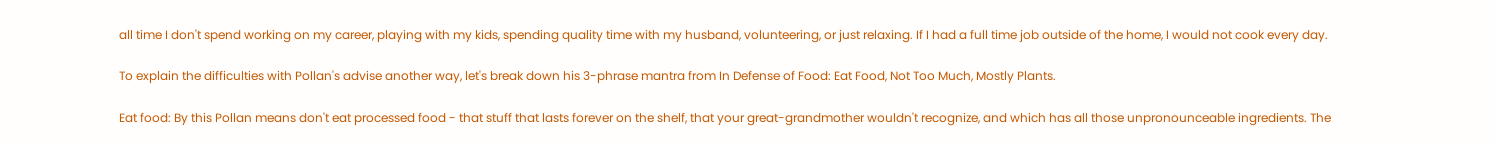all time I don't spend working on my career, playing with my kids, spending quality time with my husband, volunteering, or just relaxing. If I had a full time job outside of the home, I would not cook every day.

To explain the difficulties with Pollan's advise another way, let's break down his 3-phrase mantra from In Defense of Food: Eat Food, Not Too Much, Mostly Plants.

Eat food: By this Pollan means don't eat processed food - that stuff that lasts forever on the shelf, that your great-grandmother wouldn't recognize, and which has all those unpronounceable ingredients. The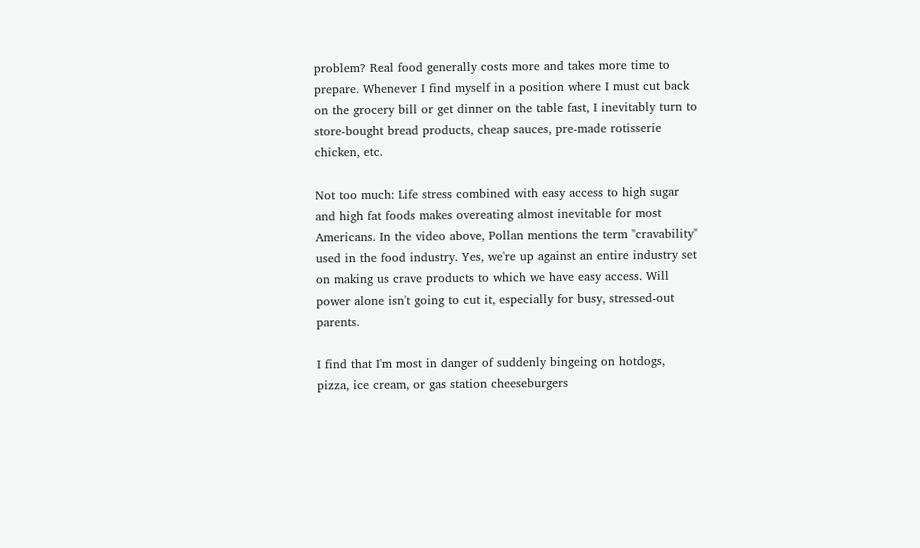problem? Real food generally costs more and takes more time to prepare. Whenever I find myself in a position where I must cut back on the grocery bill or get dinner on the table fast, I inevitably turn to store-bought bread products, cheap sauces, pre-made rotisserie chicken, etc.

Not too much: Life stress combined with easy access to high sugar and high fat foods makes overeating almost inevitable for most Americans. In the video above, Pollan mentions the term "cravability" used in the food industry. Yes, we're up against an entire industry set on making us crave products to which we have easy access. Will power alone isn't going to cut it, especially for busy, stressed-out parents.

I find that I'm most in danger of suddenly bingeing on hotdogs, pizza, ice cream, or gas station cheeseburgers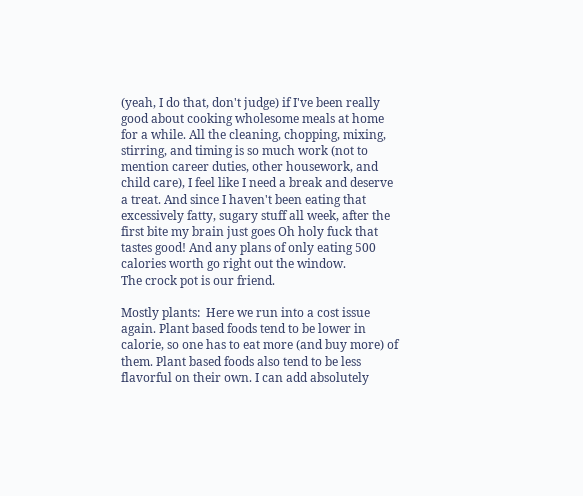(yeah, I do that, don't judge) if I've been really good about cooking wholesome meals at home for a while. All the cleaning, chopping, mixing, stirring, and timing is so much work (not to mention career duties, other housework, and child care), I feel like I need a break and deserve a treat. And since I haven't been eating that excessively fatty, sugary stuff all week, after the first bite my brain just goes Oh holy fuck that tastes good! And any plans of only eating 500 calories worth go right out the window.
The crock pot is our friend.

Mostly plants:  Here we run into a cost issue again. Plant based foods tend to be lower in calorie, so one has to eat more (and buy more) of them. Plant based foods also tend to be less flavorful on their own. I can add absolutely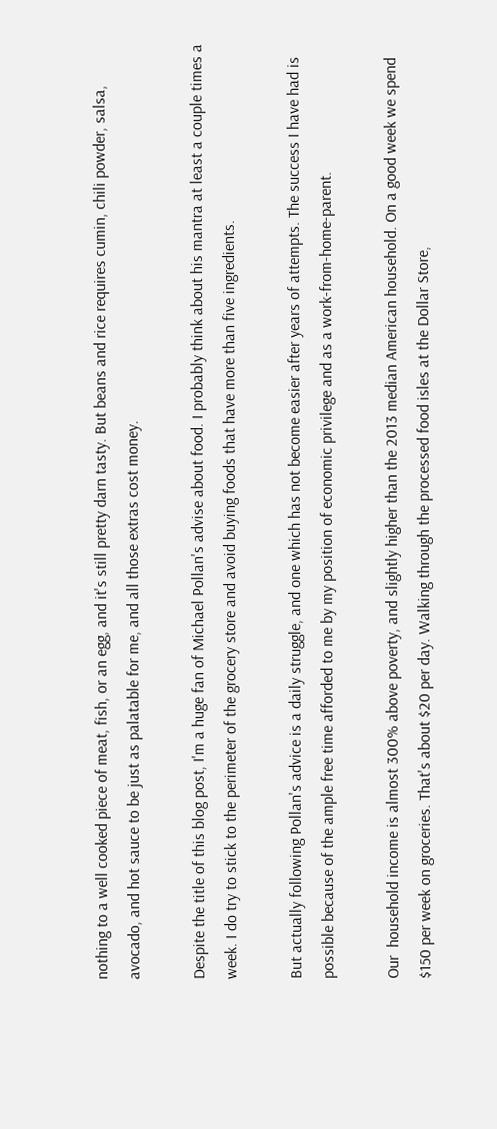nothing to a well cooked piece of meat, fish, or an egg, and it's still pretty darn tasty. But beans and rice requires cumin, chili powder, salsa, avocado, and hot sauce to be just as palatable for me, and all those extras cost money.

Despite the title of this blog post, I'm a huge fan of Michael Pollan's advise about food. I probably think about his mantra at least a couple times a week. I do try to stick to the perimeter of the grocery store and avoid buying foods that have more than five ingredients.

But actually following Pollan's advice is a daily struggle, and one which has not become easier after years of attempts. The success I have had is possible because of the ample free time afforded to me by my position of economic privilege and as a work-from-home-parent.

Our  household income is almost 300% above poverty, and slightly higher than the 2013 median American household. On a good week we spend $150 per week on groceries. That's about $20 per day. Walking through the processed food isles at the Dollar Store,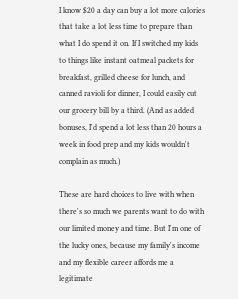I know $20 a day can buy a lot more calories that take a lot less time to prepare than what I do spend it on. If I switched my kids to things like instant oatmeal packets for breakfast, grilled cheese for lunch, and canned ravioli for dinner, I could easily cut our grocery bill by a third. (And as added bonuses, I'd spend a lot less than 20 hours a week in food prep and my kids wouldn't complain as much.)

These are hard choices to live with when there's so much we parents want to do with our limited money and time. But I'm one of the lucky ones, because my family's income and my flexible career affords me a legitimate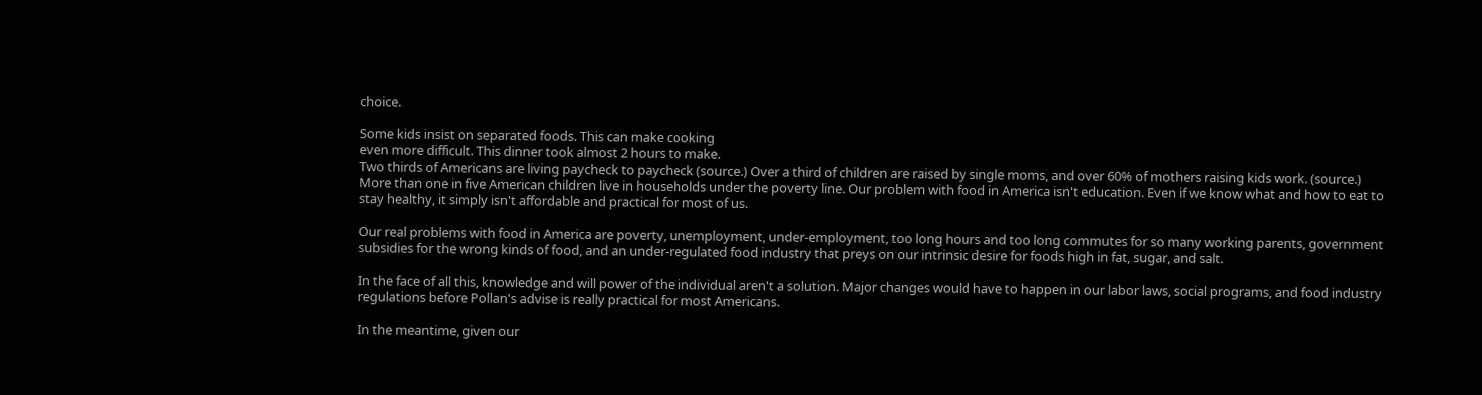choice.

Some kids insist on separated foods. This can make cooking
even more difficult. This dinner took almost 2 hours to make.
Two thirds of Americans are living paycheck to paycheck (source.) Over a third of children are raised by single moms, and over 60% of mothers raising kids work. (source.) More than one in five American children live in households under the poverty line. Our problem with food in America isn't education. Even if we know what and how to eat to stay healthy, it simply isn't affordable and practical for most of us.

Our real problems with food in America are poverty, unemployment, under-employment, too long hours and too long commutes for so many working parents, government subsidies for the wrong kinds of food, and an under-regulated food industry that preys on our intrinsic desire for foods high in fat, sugar, and salt.

In the face of all this, knowledge and will power of the individual aren't a solution. Major changes would have to happen in our labor laws, social programs, and food industry regulations before Pollan's advise is really practical for most Americans.

In the meantime, given our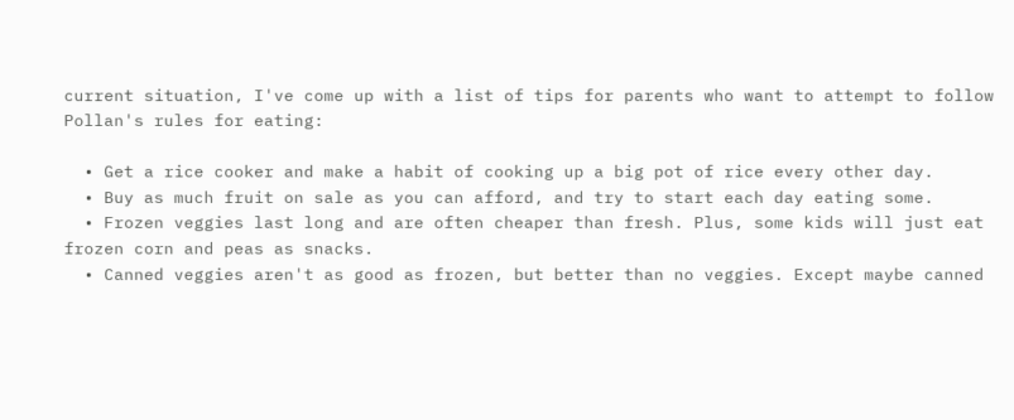current situation, I've come up with a list of tips for parents who want to attempt to follow Pollan's rules for eating:

  • Get a rice cooker and make a habit of cooking up a big pot of rice every other day.
  • Buy as much fruit on sale as you can afford, and try to start each day eating some.
  • Frozen veggies last long and are often cheaper than fresh. Plus, some kids will just eat frozen corn and peas as snacks.
  • Canned veggies aren't as good as frozen, but better than no veggies. Except maybe canned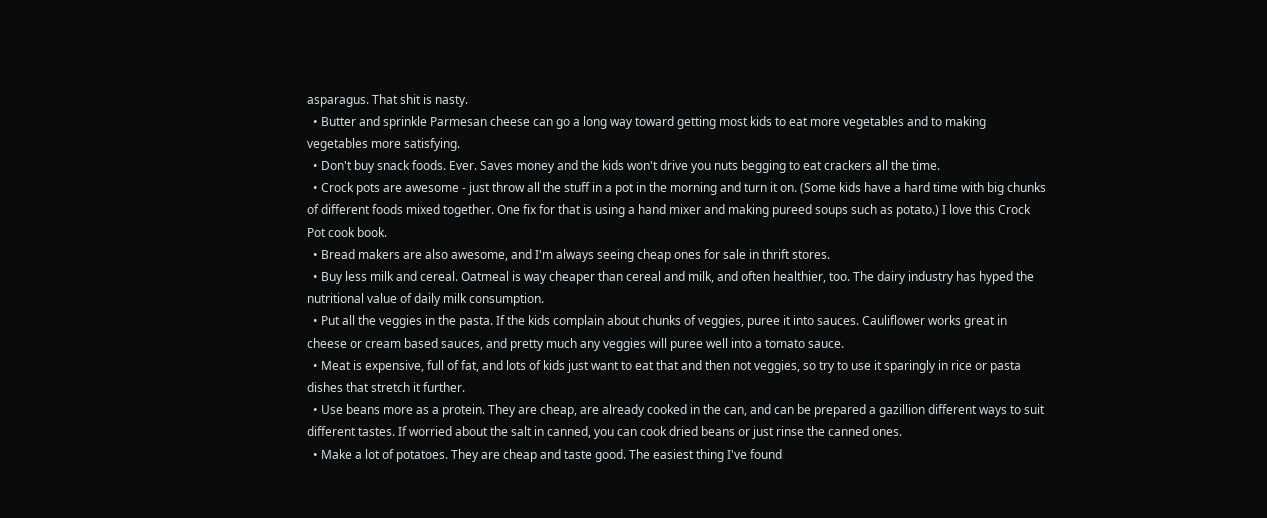asparagus. That shit is nasty.
  • Butter and sprinkle Parmesan cheese can go a long way toward getting most kids to eat more vegetables and to making vegetables more satisfying.
  • Don't buy snack foods. Ever. Saves money and the kids won't drive you nuts begging to eat crackers all the time.
  • Crock pots are awesome - just throw all the stuff in a pot in the morning and turn it on. (Some kids have a hard time with big chunks of different foods mixed together. One fix for that is using a hand mixer and making pureed soups such as potato.) I love this Crock Pot cook book.
  • Bread makers are also awesome, and I'm always seeing cheap ones for sale in thrift stores.
  • Buy less milk and cereal. Oatmeal is way cheaper than cereal and milk, and often healthier, too. The dairy industry has hyped the nutritional value of daily milk consumption.
  • Put all the veggies in the pasta. If the kids complain about chunks of veggies, puree it into sauces. Cauliflower works great in cheese or cream based sauces, and pretty much any veggies will puree well into a tomato sauce.
  • Meat is expensive, full of fat, and lots of kids just want to eat that and then not veggies, so try to use it sparingly in rice or pasta dishes that stretch it further.
  • Use beans more as a protein. They are cheap, are already cooked in the can, and can be prepared a gazillion different ways to suit different tastes. If worried about the salt in canned, you can cook dried beans or just rinse the canned ones.
  • Make a lot of potatoes. They are cheap and taste good. The easiest thing I've found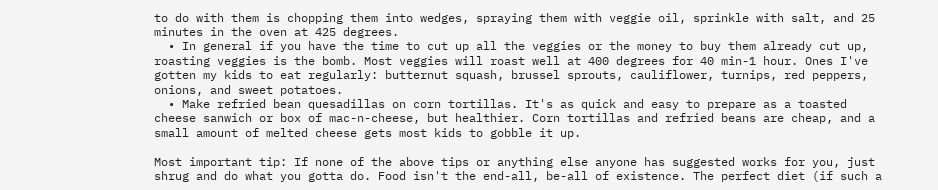to do with them is chopping them into wedges, spraying them with veggie oil, sprinkle with salt, and 25 minutes in the oven at 425 degrees.
  • In general if you have the time to cut up all the veggies or the money to buy them already cut up, roasting veggies is the bomb. Most veggies will roast well at 400 degrees for 40 min-1 hour. Ones I've gotten my kids to eat regularly: butternut squash, brussel sprouts, cauliflower, turnips, red peppers, onions, and sweet potatoes.
  • Make refried bean quesadillas on corn tortillas. It's as quick and easy to prepare as a toasted cheese sanwich or box of mac-n-cheese, but healthier. Corn tortillas and refried beans are cheap, and a small amount of melted cheese gets most kids to gobble it up.

Most important tip: If none of the above tips or anything else anyone has suggested works for you, just shrug and do what you gotta do. Food isn't the end-all, be-all of existence. The perfect diet (if such a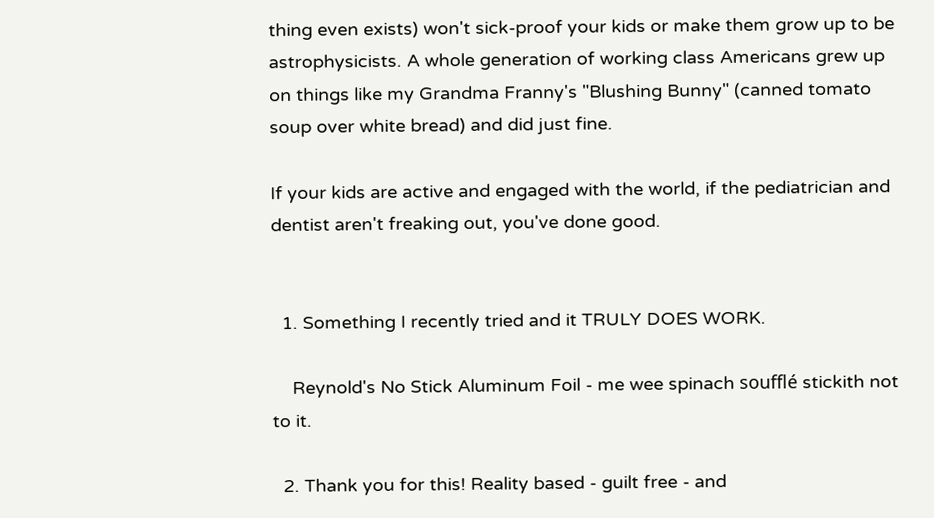thing even exists) won't sick-proof your kids or make them grow up to be astrophysicists. A whole generation of working class Americans grew up on things like my Grandma Franny's "Blushing Bunny" (canned tomato soup over white bread) and did just fine.

If your kids are active and engaged with the world, if the pediatrician and dentist aren't freaking out, you've done good.


  1. Something I recently tried and it TRULY DOES WORK.

    Reynold's No Stick Aluminum Foil - me wee spinach soufflé stickith not to it.

  2. Thank you for this! Reality based - guilt free - and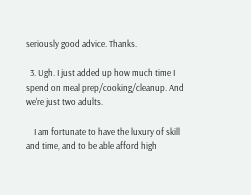seriously good advice. Thanks.

  3. Ugh. I just added up how much time I spend on meal prep/cooking/cleanup. And we're just two adults.

    I am fortunate to have the luxury of skill and time, and to be able afford high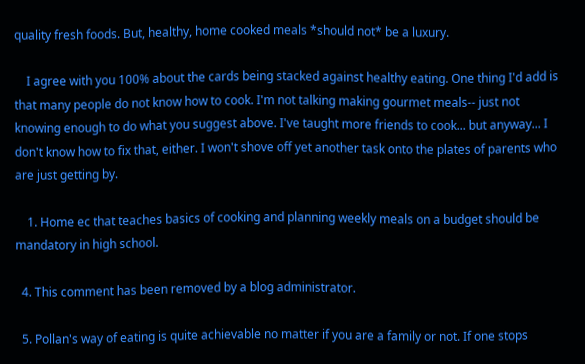quality fresh foods. But, healthy, home cooked meals *should not* be a luxury.

    I agree with you 100% about the cards being stacked against healthy eating. One thing I'd add is that many people do not know how to cook. I'm not talking making gourmet meals-- just not knowing enough to do what you suggest above. I've taught more friends to cook... but anyway... I don't know how to fix that, either. I won't shove off yet another task onto the plates of parents who are just getting by.

    1. Home ec that teaches basics of cooking and planning weekly meals on a budget should be mandatory in high school.

  4. This comment has been removed by a blog administrator.

  5. Pollan's way of eating is quite achievable no matter if you are a family or not. If one stops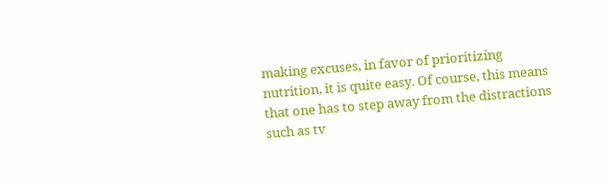making excuses, in favor of prioritizing nutrition, it is quite easy. Of course, this means that one has to step away from the distractions such as tv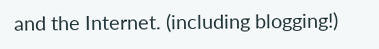and the Internet. (including blogging!)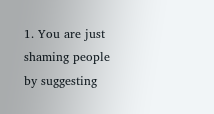1. You are just shaming people by suggesting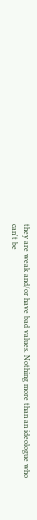they are weak and/or have bad values. Nothing more than an ideologue who can't be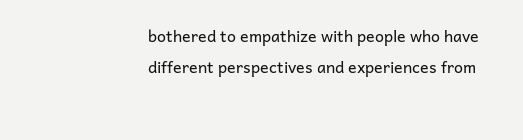bothered to empathize with people who have different perspectives and experiences from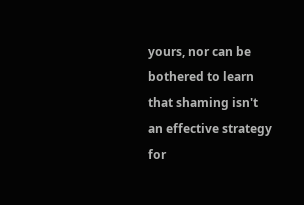yours, nor can be bothered to learn that shaming isn't an effective strategy for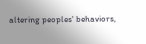altering peoples' behaviors,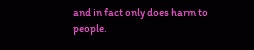and in fact only does harm to people.